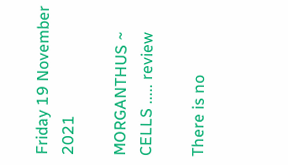Friday 19 November 2021

MORGANTHUS ~ CELLS ..... review

There is no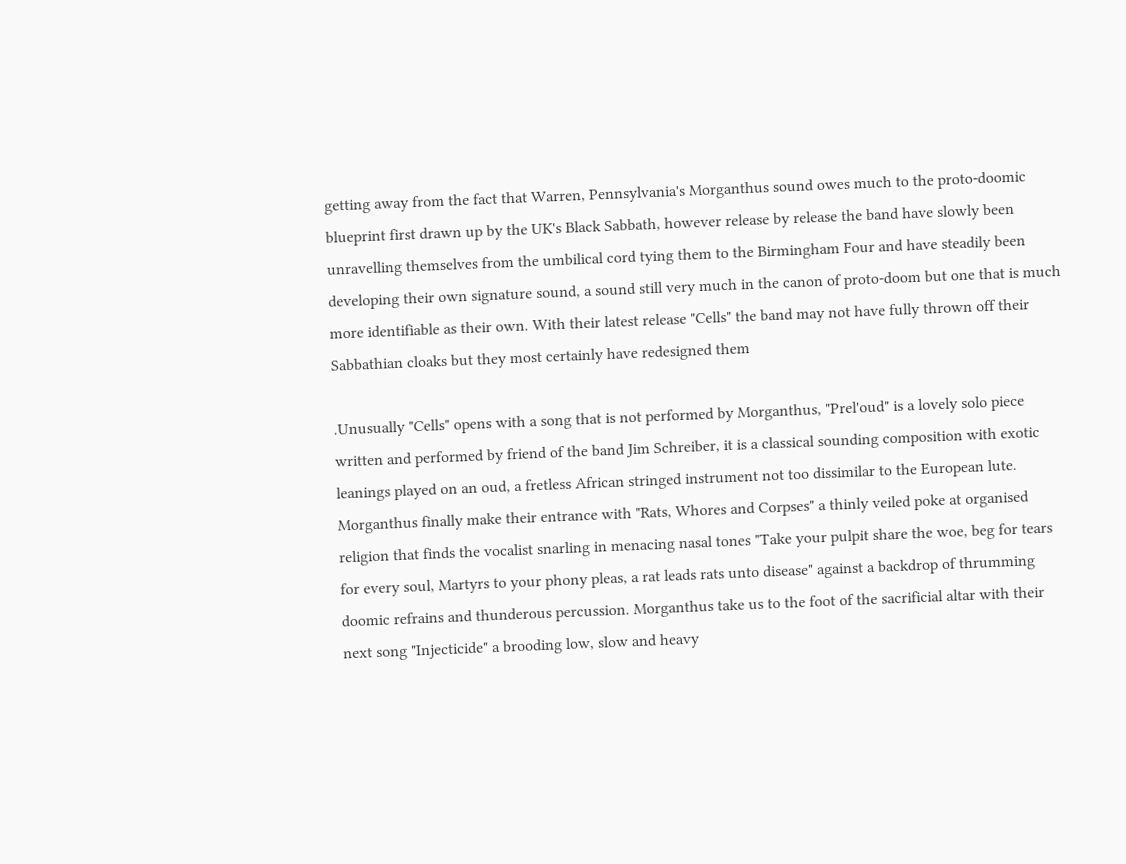getting away from the fact that Warren, Pennsylvania's Morganthus sound owes much to the proto-doomic blueprint first drawn up by the UK's Black Sabbath, however release by release the band have slowly been unravelling themselves from the umbilical cord tying them to the Birmingham Four and have steadily been developing their own signature sound, a sound still very much in the canon of proto-doom but one that is much more identifiable as their own. With their latest release "Cells" the band may not have fully thrown off their Sabbathian cloaks but they most certainly have redesigned them

.Unusually "Cells" opens with a song that is not performed by Morganthus, "Prel'oud" is a lovely solo piece written and performed by friend of the band Jim Schreiber, it is a classical sounding composition with exotic leanings played on an oud, a fretless African stringed instrument not too dissimilar to the European lute. Morganthus finally make their entrance with "Rats, Whores and Corpses" a thinly veiled poke at organised religion that finds the vocalist snarling in menacing nasal tones "Take your pulpit share the woe, beg for tears for every soul, Martyrs to your phony pleas, a rat leads rats unto disease" against a backdrop of thrumming doomic refrains and thunderous percussion. Morganthus take us to the foot of the sacrificial altar with their next song "Injecticide" a brooding low, slow and heavy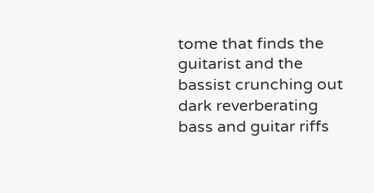tome that finds the guitarist and the bassist crunching out dark reverberating bass and guitar riffs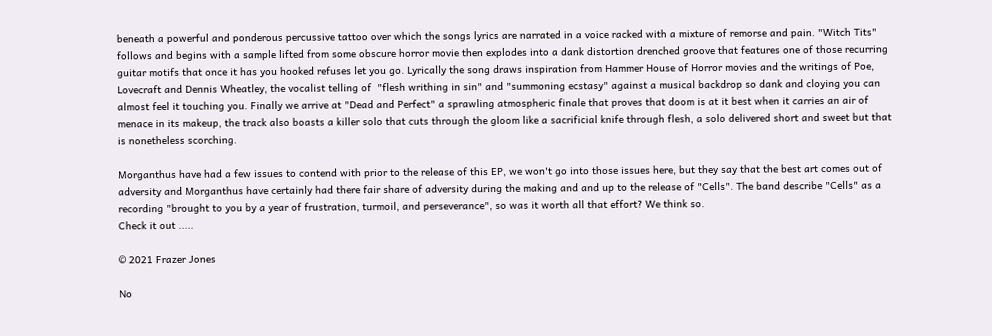beneath a powerful and ponderous percussive tattoo over which the songs lyrics are narrated in a voice racked with a mixture of remorse and pain. "Witch Tits" follows and begins with a sample lifted from some obscure horror movie then explodes into a dank distortion drenched groove that features one of those recurring guitar motifs that once it has you hooked refuses let you go. Lyrically the song draws inspiration from Hammer House of Horror movies and the writings of Poe, Lovecraft and Dennis Wheatley, the vocalist telling of  "flesh writhing in sin" and "summoning ecstasy" against a musical backdrop so dank and cloying you can almost feel it touching you. Finally we arrive at "Dead and Perfect" a sprawling atmospheric finale that proves that doom is at it best when it carries an air of menace in its makeup, the track also boasts a killer solo that cuts through the gloom like a sacrificial knife through flesh, a solo delivered short and sweet but that is nonetheless scorching.

Morganthus have had a few issues to contend with prior to the release of this EP, we won't go into those issues here, but they say that the best art comes out of adversity and Morganthus have certainly had there fair share of adversity during the making and and up to the release of "Cells". The band describe "Cells" as a recording "brought to you by a year of frustration, turmoil, and perseverance", so was it worth all that effort? We think so.
Check it out .....

© 2021 Frazer Jones

No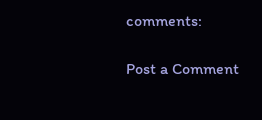comments:

Post a Comment